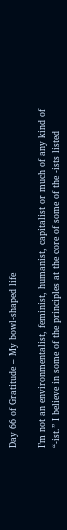Day 66 of Gratitude – My bowl-shaped life

I’m not an environmentalist, feminist, humanist, capitalist or much of any kind of “-ist.” I believe in some of the principles at the core of some of the -ists listed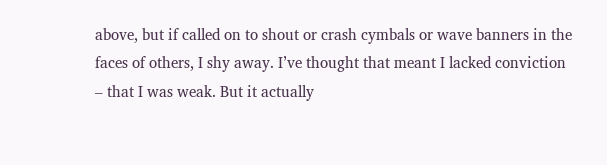above, but if called on to shout or crash cymbals or wave banners in the faces of others, I shy away. I’ve thought that meant I lacked conviction – that I was weak. But it actually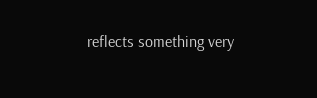reflects something very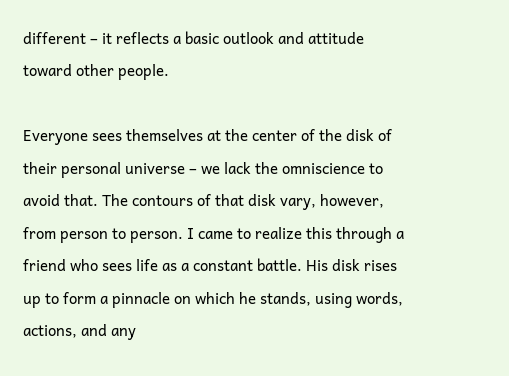different – it reflects a basic outlook and attitude toward other people.

Everyone sees themselves at the center of the disk of their personal universe – we lack the omniscience to avoid that. The contours of that disk vary, however, from person to person. I came to realize this through a friend who sees life as a constant battle. His disk rises up to form a pinnacle on which he stands, using words, actions, and any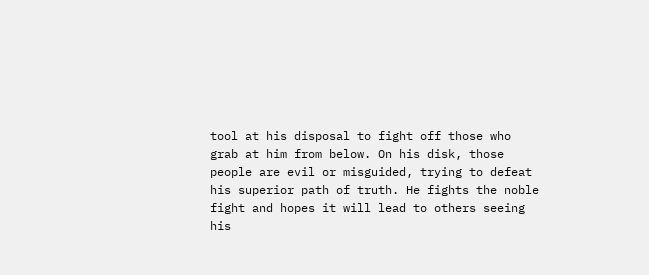tool at his disposal to fight off those who grab at him from below. On his disk, those people are evil or misguided, trying to defeat his superior path of truth. He fights the noble fight and hopes it will lead to others seeing his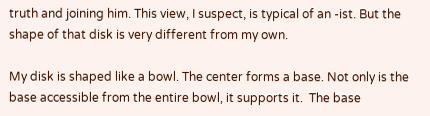truth and joining him. This view, I suspect, is typical of an -ist. But the shape of that disk is very different from my own.

My disk is shaped like a bowl. The center forms a base. Not only is the base accessible from the entire bowl, it supports it.  The base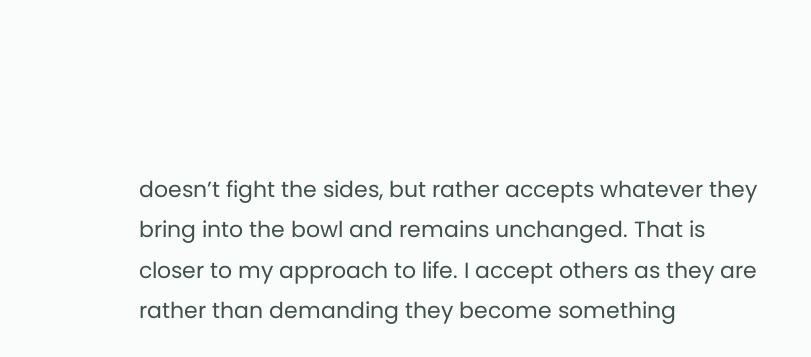doesn’t fight the sides, but rather accepts whatever they bring into the bowl and remains unchanged. That is closer to my approach to life. I accept others as they are rather than demanding they become something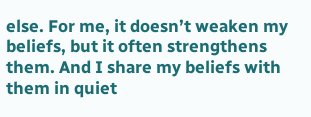else. For me, it doesn’t weaken my beliefs, but it often strengthens them. And I share my beliefs with them in quiet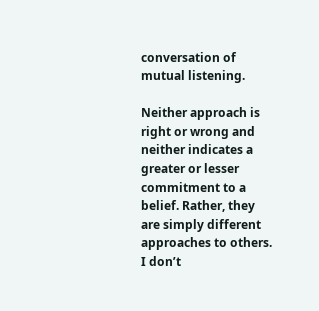conversation of mutual listening.

Neither approach is right or wrong and neither indicates a greater or lesser commitment to a belief. Rather, they are simply different approaches to others. I don’t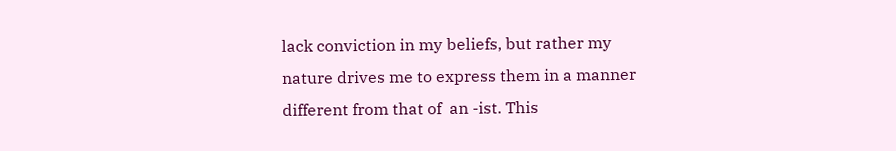lack conviction in my beliefs, but rather my nature drives me to express them in a manner different from that of  an -ist. This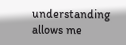understanding allows me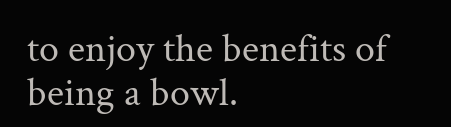to enjoy the benefits of being a bowl.